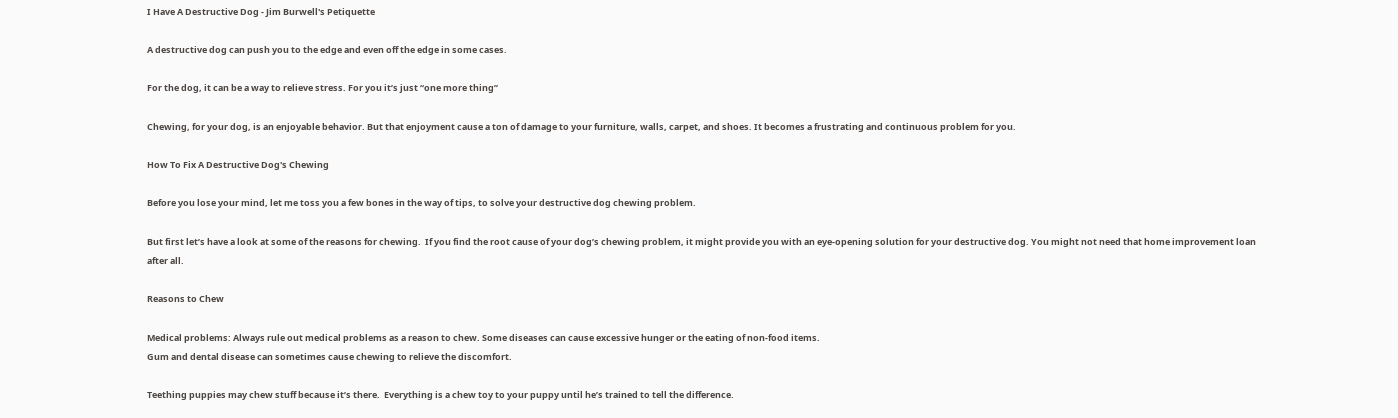I Have A Destructive Dog - Jim Burwell's Petiquette

A destructive dog can push you to the edge and even off the edge in some cases.

For the dog, it can be a way to relieve stress. For you it’s just “one more thing”

Chewing, for your dog, is an enjoyable behavior. But that enjoyment cause a ton of damage to your furniture, walls, carpet, and shoes. It becomes a frustrating and continuous problem for you.

How To Fix A Destructive Dog's Chewing

Before you lose your mind, let me toss you a few bones in the way of tips, to solve your destructive dog chewing problem.

But first let’s have a look at some of the reasons for chewing.  If you find the root cause of your dog’s chewing problem, it might provide you with an eye-opening solution for your destructive dog. You might not need that home improvement loan after all.

Reasons to Chew

Medical problems: Always rule out medical problems as a reason to chew. Some diseases can cause excessive hunger or the eating of non-food items.
Gum and dental disease can sometimes cause chewing to relieve the discomfort.

Teething puppies may chew stuff because it’s there.  Everything is a chew toy to your puppy until he’s trained to tell the difference.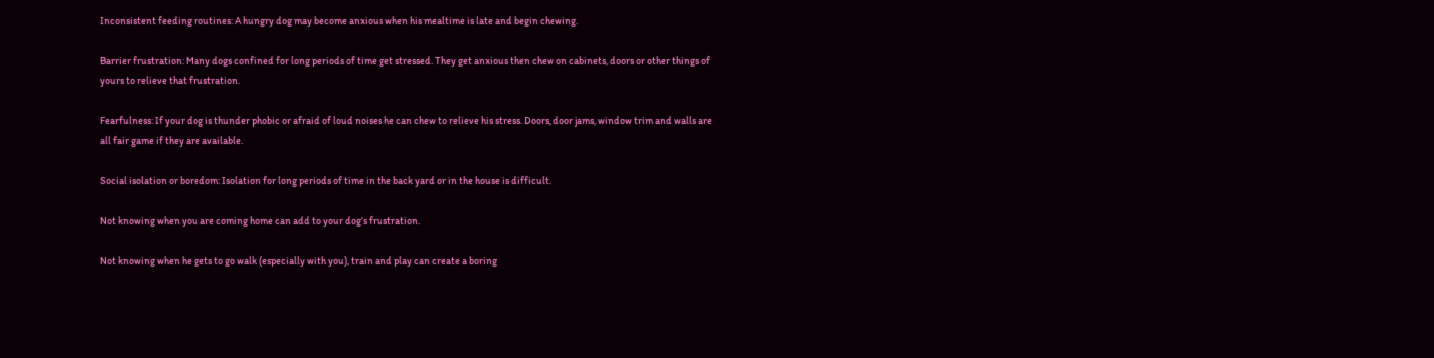Inconsistent feeding routines: A hungry dog may become anxious when his mealtime is late and begin chewing.

Barrier frustration: Many dogs confined for long periods of time get stressed. They get anxious then chew on cabinets, doors or other things of yours to relieve that frustration.

Fearfulness: If your dog is thunder phobic or afraid of loud noises he can chew to relieve his stress. Doors, door jams, window trim and walls are all fair game if they are available.

Social isolation or boredom: Isolation for long periods of time in the back yard or in the house is difficult.

Not knowing when you are coming home can add to your dog’s frustration.

Not knowing when he gets to go walk (especially with you), train and play can create a boring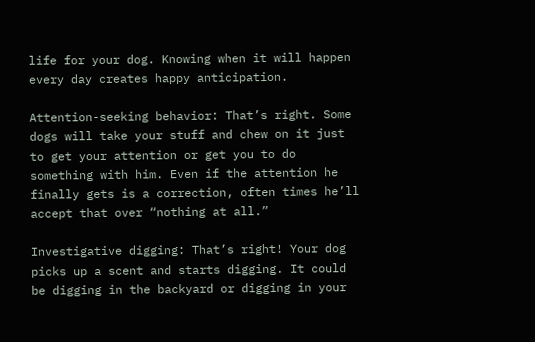life for your dog. Knowing when it will happen every day creates happy anticipation.

Attention-seeking behavior: That’s right. Some dogs will take your stuff and chew on it just to get your attention or get you to do something with him. Even if the attention he finally gets is a correction, often times he’ll accept that over “nothing at all.”

Investigative digging: That’s right! Your dog picks up a scent and starts digging. It could be digging in the backyard or digging in your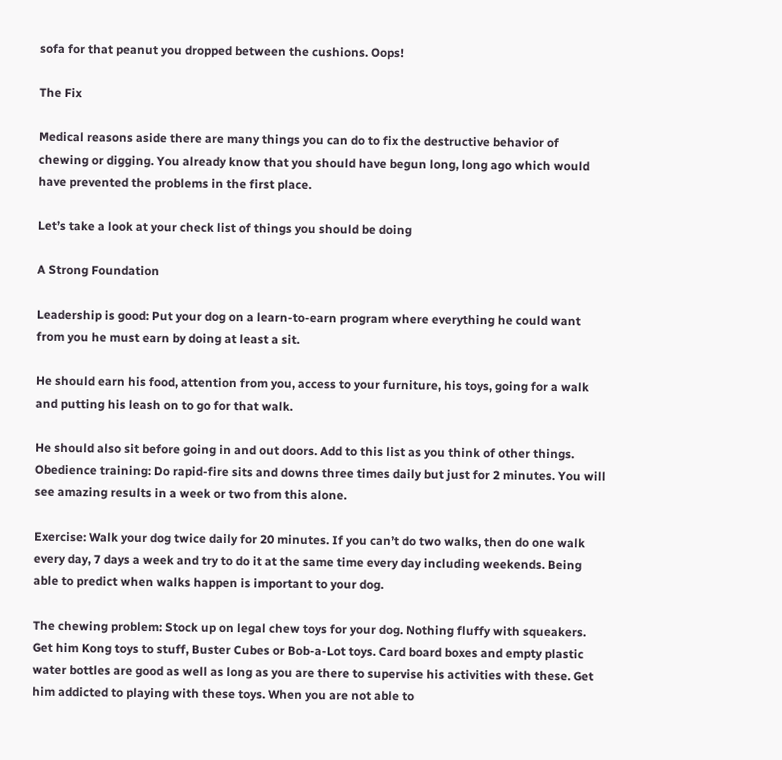sofa for that peanut you dropped between the cushions. Oops!

The Fix

Medical reasons aside there are many things you can do to fix the destructive behavior of chewing or digging. You already know that you should have begun long, long ago which would have prevented the problems in the first place.

Let’s take a look at your check list of things you should be doing

A Strong Foundation

Leadership is good: Put your dog on a learn-to-earn program where everything he could want from you he must earn by doing at least a sit.

He should earn his food, attention from you, access to your furniture, his toys, going for a walk and putting his leash on to go for that walk.

He should also sit before going in and out doors. Add to this list as you think of other things.
Obedience training: Do rapid-fire sits and downs three times daily but just for 2 minutes. You will see amazing results in a week or two from this alone.

Exercise: Walk your dog twice daily for 20 minutes. If you can’t do two walks, then do one walk every day, 7 days a week and try to do it at the same time every day including weekends. Being able to predict when walks happen is important to your dog.

The chewing problem: Stock up on legal chew toys for your dog. Nothing fluffy with squeakers. Get him Kong toys to stuff, Buster Cubes or Bob-a-Lot toys. Card board boxes and empty plastic water bottles are good as well as long as you are there to supervise his activities with these. Get him addicted to playing with these toys. When you are not able to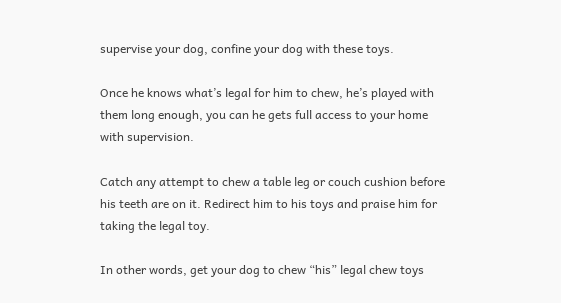supervise your dog, confine your dog with these toys.

Once he knows what’s legal for him to chew, he’s played with them long enough, you can he gets full access to your home with supervision.

Catch any attempt to chew a table leg or couch cushion before his teeth are on it. Redirect him to his toys and praise him for taking the legal toy.

In other words, get your dog to chew “his” legal chew toys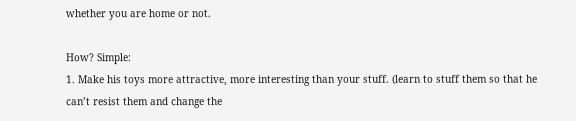whether you are home or not.

How? Simple:
1. Make his toys more attractive, more interesting than your stuff. (learn to stuff them so that he can’t resist them and change the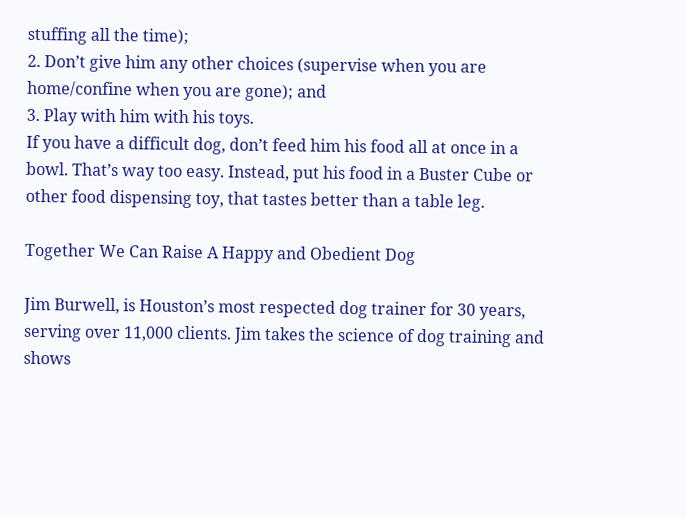stuffing all the time);
2. Don’t give him any other choices (supervise when you are home/confine when you are gone); and
3. Play with him with his toys.
If you have a difficult dog, don’t feed him his food all at once in a bowl. That’s way too easy. Instead, put his food in a Buster Cube or other food dispensing toy, that tastes better than a table leg.

Together We Can Raise A Happy and Obedient Dog

Jim Burwell, is Houston’s most respected dog trainer for 30 years, serving over 11,000 clients. Jim takes the science of dog training and shows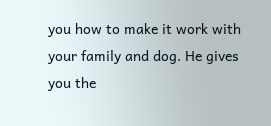you how to make it work with your family and dog. He gives you the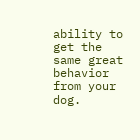ability to get the same great behavior from your dog.